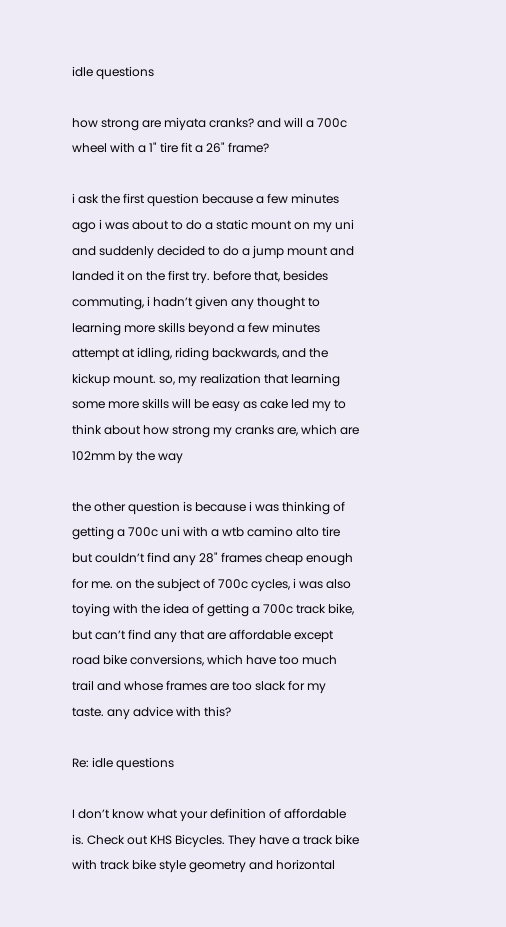idle questions

how strong are miyata cranks? and will a 700c wheel with a 1" tire fit a 26" frame?

i ask the first question because a few minutes ago i was about to do a static mount on my uni and suddenly decided to do a jump mount and landed it on the first try. before that, besides commuting, i hadn’t given any thought to learning more skills beyond a few minutes attempt at idling, riding backwards, and the kickup mount. so, my realization that learning some more skills will be easy as cake led my to think about how strong my cranks are, which are 102mm by the way

the other question is because i was thinking of getting a 700c uni with a wtb camino alto tire but couldn’t find any 28" frames cheap enough for me. on the subject of 700c cycles, i was also toying with the idea of getting a 700c track bike, but can’t find any that are affordable except road bike conversions, which have too much trail and whose frames are too slack for my taste. any advice with this?

Re: idle questions

I don’t know what your definition of affordable is. Check out KHS Bicycles. They have a track bike with track bike style geometry and horizontal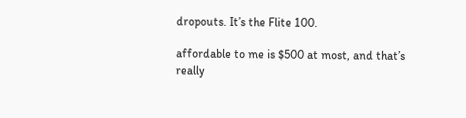dropouts. It’s the Flite 100.

affordable to me is $500 at most, and that’s really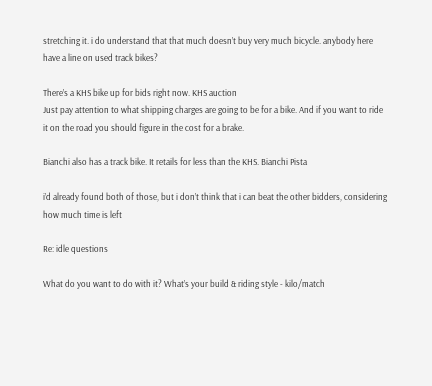stretching it. i do understand that that much doesn’t buy very much bicycle. anybody here have a line on used track bikes?

There’s a KHS bike up for bids right now. KHS auction
Just pay attention to what shipping charges are going to be for a bike. And if you want to ride it on the road you should figure in the cost for a brake.

Bianchi also has a track bike. It retails for less than the KHS. Bianchi Pista

i’d already found both of those, but i don’t think that i can beat the other bidders, considering how much time is left

Re: idle questions

What do you want to do with it? What’s your build & riding style - kilo/match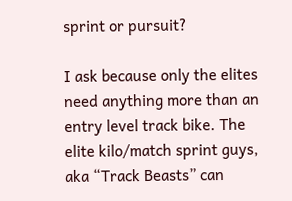sprint or pursuit?

I ask because only the elites need anything more than an entry level track bike. The elite kilo/match sprint guys, aka “Track Beasts” can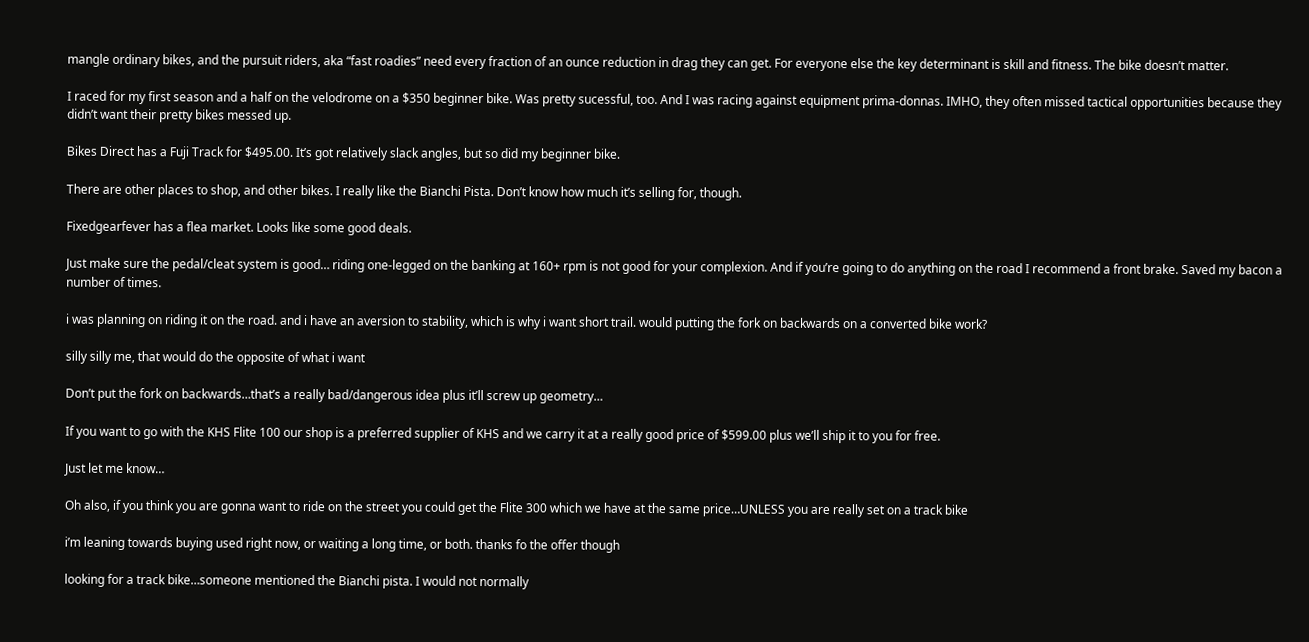mangle ordinary bikes, and the pursuit riders, aka “fast roadies” need every fraction of an ounce reduction in drag they can get. For everyone else the key determinant is skill and fitness. The bike doesn’t matter.

I raced for my first season and a half on the velodrome on a $350 beginner bike. Was pretty sucessful, too. And I was racing against equipment prima-donnas. IMHO, they often missed tactical opportunities because they didn’t want their pretty bikes messed up.

Bikes Direct has a Fuji Track for $495.00. It’s got relatively slack angles, but so did my beginner bike.

There are other places to shop, and other bikes. I really like the Bianchi Pista. Don’t know how much it’s selling for, though.

Fixedgearfever has a flea market. Looks like some good deals.

Just make sure the pedal/cleat system is good… riding one-legged on the banking at 160+ rpm is not good for your complexion. And if you’re going to do anything on the road I recommend a front brake. Saved my bacon a number of times.

i was planning on riding it on the road. and i have an aversion to stability, which is why i want short trail. would putting the fork on backwards on a converted bike work?

silly silly me, that would do the opposite of what i want

Don’t put the fork on backwards…that’s a really bad/dangerous idea plus it’ll screw up geometry…

If you want to go with the KHS Flite 100 our shop is a preferred supplier of KHS and we carry it at a really good price of $599.00 plus we’ll ship it to you for free.

Just let me know…

Oh also, if you think you are gonna want to ride on the street you could get the Flite 300 which we have at the same price…UNLESS you are really set on a track bike

i’m leaning towards buying used right now, or waiting a long time, or both. thanks fo the offer though

looking for a track bike…someone mentioned the Bianchi pista. I would not normally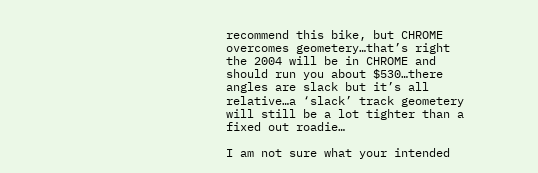recommend this bike, but CHROME overcomes geometery…that’s right the 2004 will be in CHROME and should run you about $530…there angles are slack but it’s all relative…a ‘slack’ track geometery will still be a lot tighter than a fixed out roadie…

I am not sure what your intended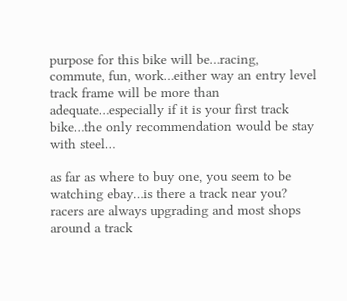purpose for this bike will be…racing, commute, fun, work…either way an entry level track frame will be more than adequate…especially if it is your first track bike…the only recommendation would be stay with steel…

as far as where to buy one, you seem to be watching ebay…is there a track near you? racers are always upgrading and most shops around a track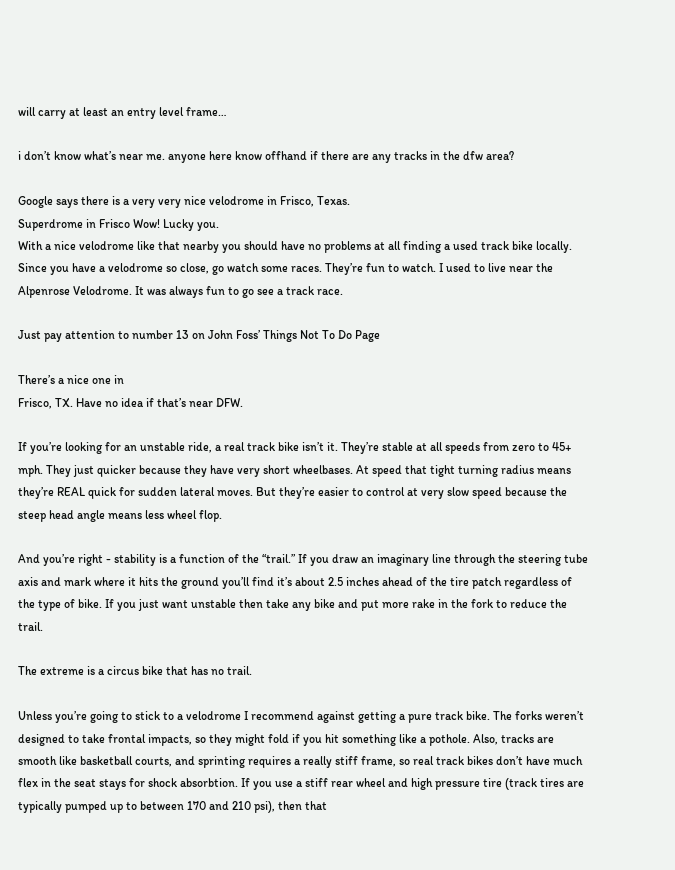will carry at least an entry level frame…

i don’t know what’s near me. anyone here know offhand if there are any tracks in the dfw area?

Google says there is a very very nice velodrome in Frisco, Texas.
Superdrome in Frisco Wow! Lucky you.
With a nice velodrome like that nearby you should have no problems at all finding a used track bike locally. Since you have a velodrome so close, go watch some races. They’re fun to watch. I used to live near the Alpenrose Velodrome. It was always fun to go see a track race.

Just pay attention to number 13 on John Foss’ Things Not To Do Page

There’s a nice one in
Frisco, TX. Have no idea if that’s near DFW.

If you’re looking for an unstable ride, a real track bike isn’t it. They’re stable at all speeds from zero to 45+ mph. They just quicker because they have very short wheelbases. At speed that tight turning radius means they’re REAL quick for sudden lateral moves. But they’re easier to control at very slow speed because the steep head angle means less wheel flop.

And you’re right - stability is a function of the “trail.” If you draw an imaginary line through the steering tube axis and mark where it hits the ground you’ll find it’s about 2.5 inches ahead of the tire patch regardless of the type of bike. If you just want unstable then take any bike and put more rake in the fork to reduce the trail.

The extreme is a circus bike that has no trail.

Unless you’re going to stick to a velodrome I recommend against getting a pure track bike. The forks weren’t designed to take frontal impacts, so they might fold if you hit something like a pothole. Also, tracks are smooth like basketball courts, and sprinting requires a really stiff frame, so real track bikes don’t have much flex in the seat stays for shock absorbtion. If you use a stiff rear wheel and high pressure tire (track tires are typically pumped up to between 170 and 210 psi), then that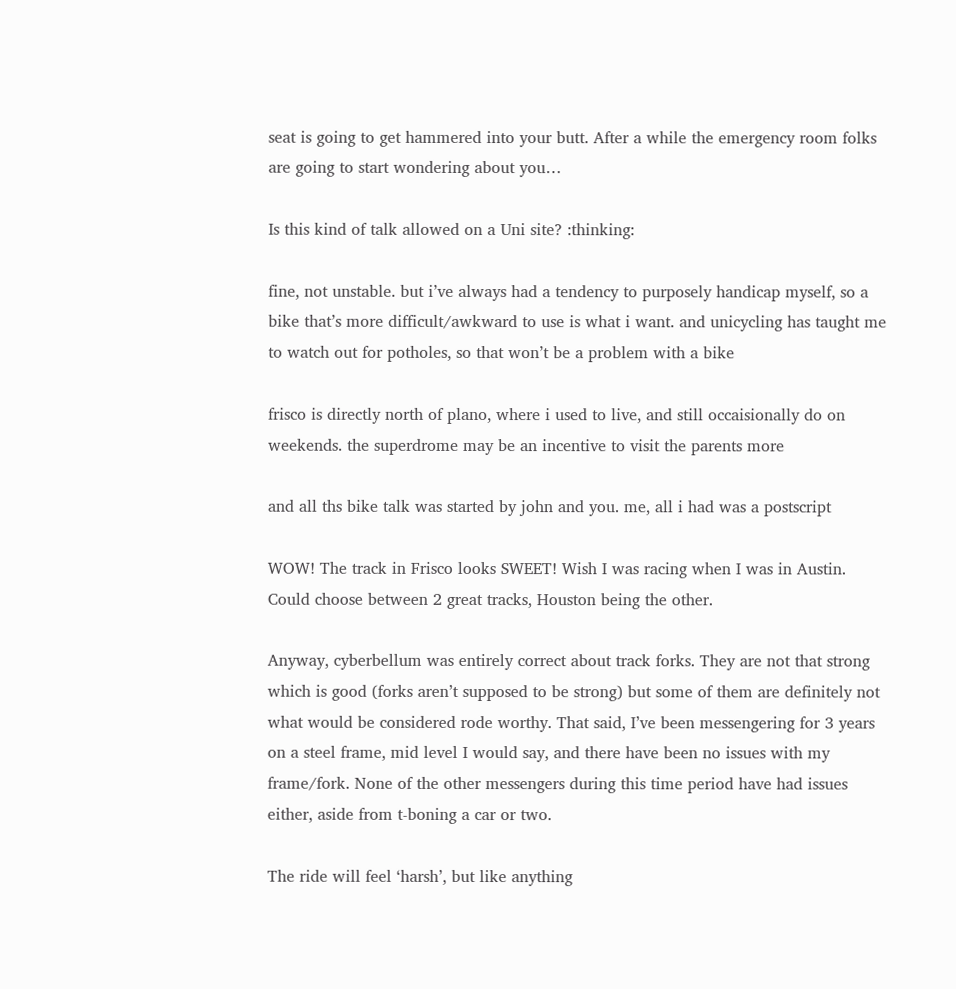seat is going to get hammered into your butt. After a while the emergency room folks are going to start wondering about you…

Is this kind of talk allowed on a Uni site? :thinking:

fine, not unstable. but i’ve always had a tendency to purposely handicap myself, so a bike that’s more difficult/awkward to use is what i want. and unicycling has taught me to watch out for potholes, so that won’t be a problem with a bike

frisco is directly north of plano, where i used to live, and still occaisionally do on weekends. the superdrome may be an incentive to visit the parents more

and all ths bike talk was started by john and you. me, all i had was a postscript

WOW! The track in Frisco looks SWEET! Wish I was racing when I was in Austin. Could choose between 2 great tracks, Houston being the other.

Anyway, cyberbellum was entirely correct about track forks. They are not that strong which is good (forks aren’t supposed to be strong) but some of them are definitely not what would be considered rode worthy. That said, I’ve been messengering for 3 years on a steel frame, mid level I would say, and there have been no issues with my frame/fork. None of the other messengers during this time period have had issues either, aside from t-boning a car or two.

The ride will feel ‘harsh’, but like anything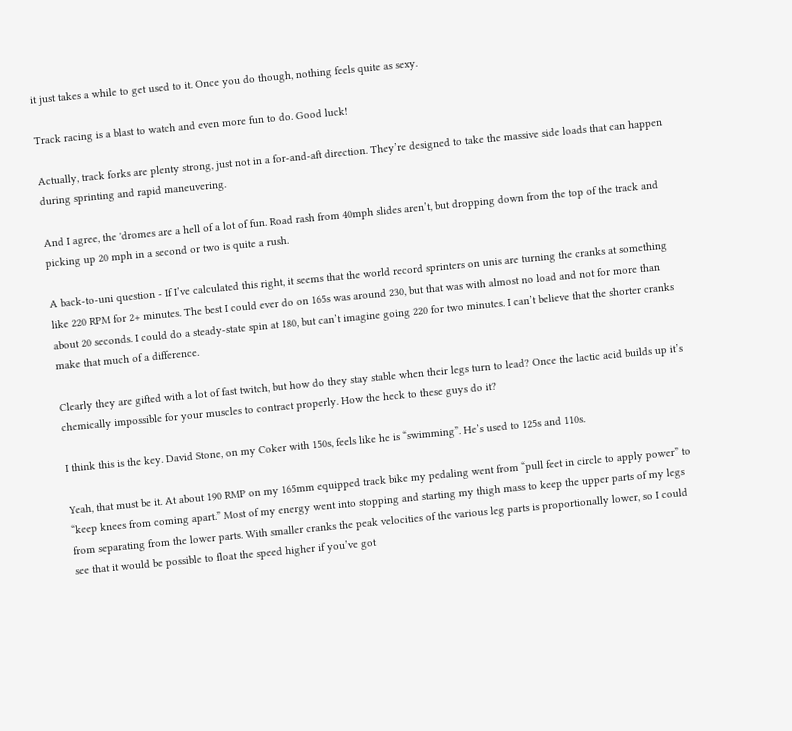it just takes a while to get used to it. Once you do though, nothing feels quite as sexy.

Track racing is a blast to watch and even more fun to do. Good luck!

Actually, track forks are plenty strong, just not in a for-and-aft direction. They’re designed to take the massive side loads that can happen during sprinting and rapid maneuvering.

And I agree, the 'dromes are a hell of a lot of fun. Road rash from 40mph slides aren’t, but dropping down from the top of the track and picking up 20 mph in a second or two is quite a rush.

A back-to-uni question - If I’ve calculated this right, it seems that the world record sprinters on unis are turning the cranks at something like 220 RPM for 2+ minutes. The best I could ever do on 165s was around 230, but that was with almost no load and not for more than about 20 seconds. I could do a steady-state spin at 180, but can’t imagine going 220 for two minutes. I can’t believe that the shorter cranks make that much of a difference.

Clearly they are gifted with a lot of fast twitch, but how do they stay stable when their legs turn to lead? Once the lactic acid builds up it’s chemically impossible for your muscles to contract properly. How the heck to these guys do it?

I think this is the key. David Stone, on my Coker with 150s, feels like he is “swimming”. He’s used to 125s and 110s.

Yeah, that must be it. At about 190 RMP on my 165mm equipped track bike my pedaling went from “pull feet in circle to apply power” to “keep knees from coming apart.” Most of my energy went into stopping and starting my thigh mass to keep the upper parts of my legs from separating from the lower parts. With smaller cranks the peak velocities of the various leg parts is proportionally lower, so I could see that it would be possible to float the speed higher if you’ve got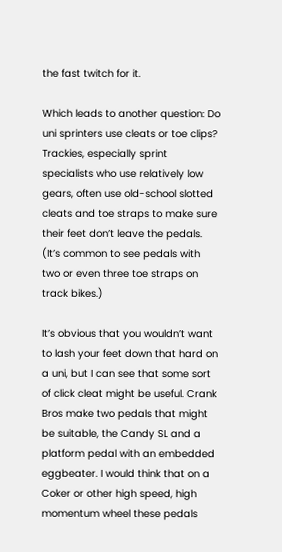the fast twitch for it.

Which leads to another question: Do uni sprinters use cleats or toe clips? Trackies, especially sprint specialists who use relatively low gears, often use old-school slotted cleats and toe straps to make sure their feet don’t leave the pedals. (It’s common to see pedals with two or even three toe straps on track bikes.)

It’s obvious that you wouldn’t want to lash your feet down that hard on a uni, but I can see that some sort of click cleat might be useful. Crank Bros make two pedals that might be suitable, the Candy SL and a platform pedal with an embedded eggbeater. I would think that on a Coker or other high speed, high momentum wheel these pedals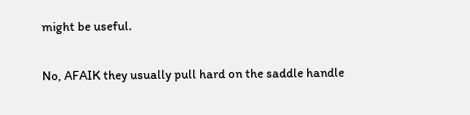might be useful.

No, AFAIK they usually pull hard on the saddle handle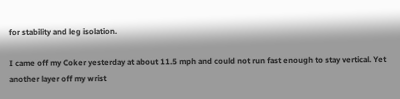for stability and leg isolation.

I came off my Coker yesterday at about 11.5 mph and could not run fast enough to stay vertical. Yet another layer off my wrist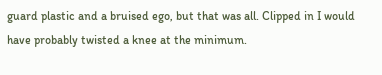guard plastic and a bruised ego, but that was all. Clipped in I would have probably twisted a knee at the minimum.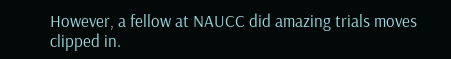However, a fellow at NAUCC did amazing trials moves clipped in.